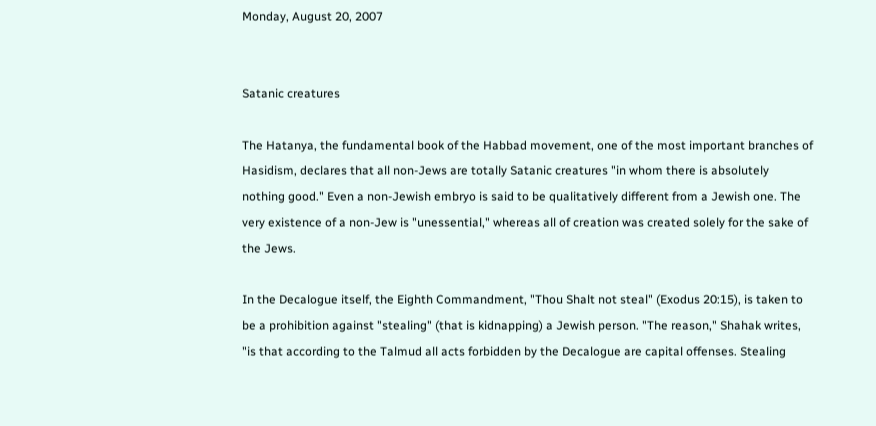Monday, August 20, 2007


Satanic creatures

The Hatanya, the fundamental book of the Habbad movement, one of the most important branches of Hasidism, declares that all non-Jews are totally Satanic creatures "in whom there is absolutely nothing good." Even a non-Jewish embryo is said to be qualitatively different from a Jewish one. The very existence of a non-Jew is "unessential," whereas all of creation was created solely for the sake of the Jews.

In the Decalogue itself, the Eighth Commandment, "Thou Shalt not steal" (Exodus 20:15), is taken to be a prohibition against "stealing" (that is kidnapping) a Jewish person. "The reason," Shahak writes, "is that according to the Talmud all acts forbidden by the Decalogue are capital offenses. Stealing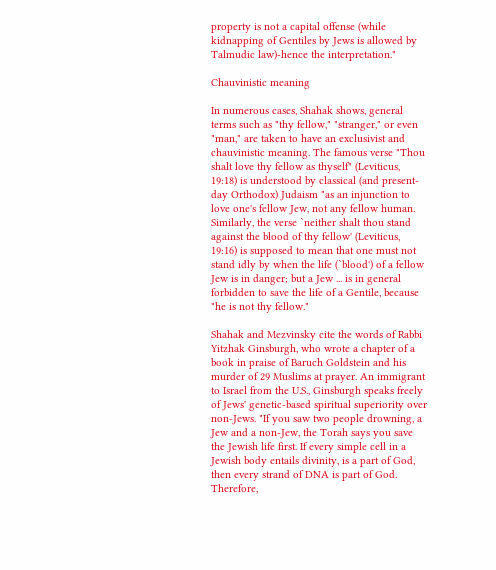property is not a capital offense (while kidnapping of Gentiles by Jews is allowed by Talmudic law)-hence the interpretation."

Chauvinistic meaning

In numerous cases, Shahak shows, general terms such as "thy fellow," "stranger," or even "man," are taken to have an exclusivist and chauvinistic meaning. The famous verse "Thou shalt love thy fellow as thyself" (Leviticus, 19:18) is understood by classical (and present-day Orthodox) Judaism "as an injunction to love one's fellow Jew, not any fellow human. Similarly, the verse `neither shalt thou stand against the blood of thy fellow' (Leviticus, 19:16) is supposed to mean that one must not stand idly by when the life (`blood') of a fellow Jew is in danger; but a Jew ... is in general forbidden to save the life of a Gentile, because "he is not thy fellow."

Shahak and Mezvinsky cite the words of Rabbi Yitzhak Ginsburgh, who wrote a chapter of a book in praise of Baruch Goldstein and his murder of 29 Muslims at prayer. An immigrant to Israel from the U.S., Ginsburgh speaks freely of Jews' genetic-based spiritual superiority over non-Jews. "If you saw two people drowning, a Jew and a non-Jew, the Torah says you save the Jewish life first. If every simple cell in a Jewish body entails divinity, is a part of God, then every strand of DNA is part of God. Therefore,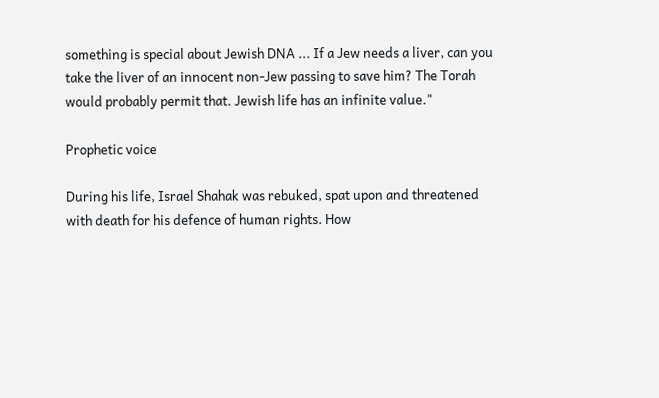something is special about Jewish DNA ... If a Jew needs a liver, can you take the liver of an innocent non-Jew passing to save him? The Torah would probably permit that. Jewish life has an infinite value."

Prophetic voice

During his life, Israel Shahak was rebuked, spat upon and threatened with death for his defence of human rights. How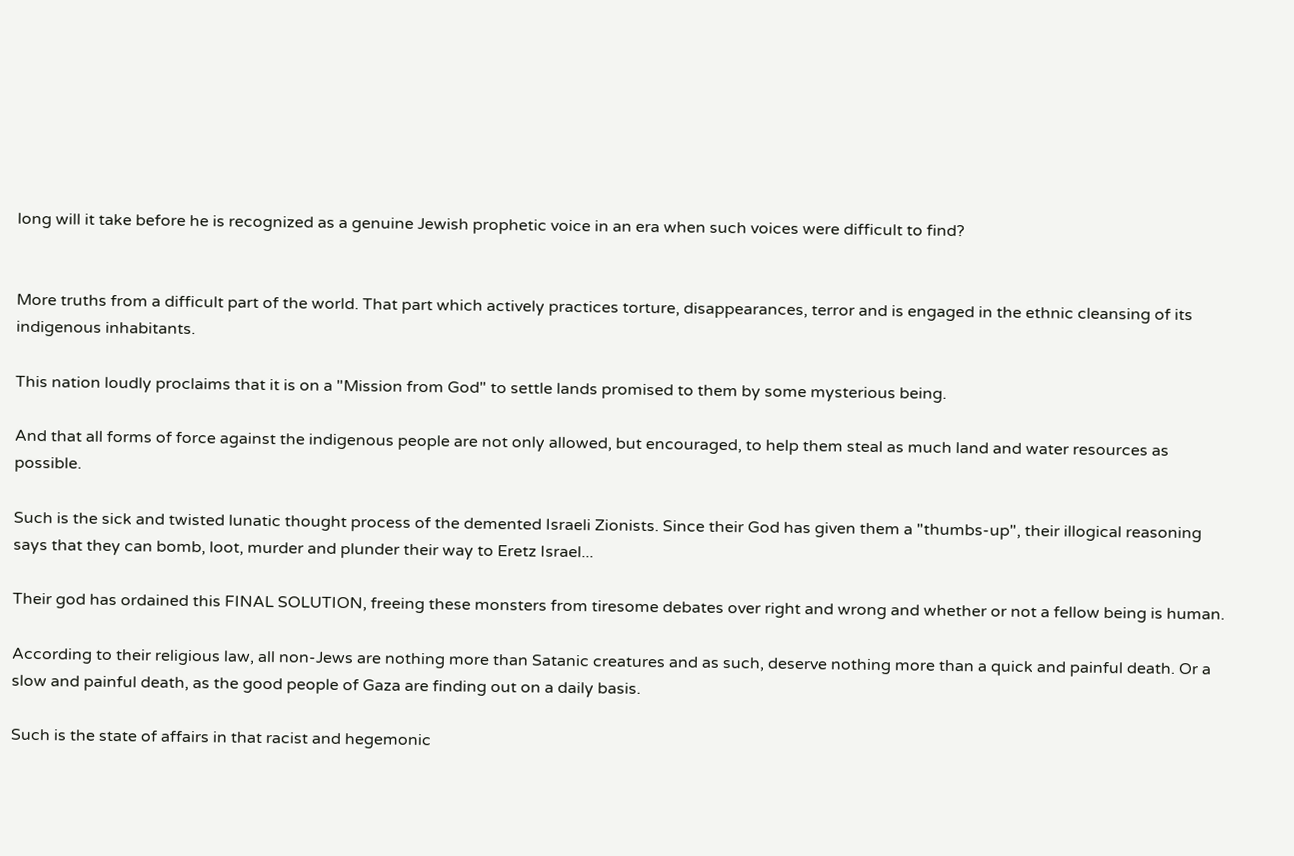long will it take before he is recognized as a genuine Jewish prophetic voice in an era when such voices were difficult to find?


More truths from a difficult part of the world. That part which actively practices torture, disappearances, terror and is engaged in the ethnic cleansing of its indigenous inhabitants.

This nation loudly proclaims that it is on a "Mission from God" to settle lands promised to them by some mysterious being.

And that all forms of force against the indigenous people are not only allowed, but encouraged, to help them steal as much land and water resources as possible.

Such is the sick and twisted lunatic thought process of the demented Israeli Zionists. Since their God has given them a "thumbs-up", their illogical reasoning says that they can bomb, loot, murder and plunder their way to Eretz Israel...

Their god has ordained this FINAL SOLUTION, freeing these monsters from tiresome debates over right and wrong and whether or not a fellow being is human.

According to their religious law, all non-Jews are nothing more than Satanic creatures and as such, deserve nothing more than a quick and painful death. Or a slow and painful death, as the good people of Gaza are finding out on a daily basis.

Such is the state of affairs in that racist and hegemonic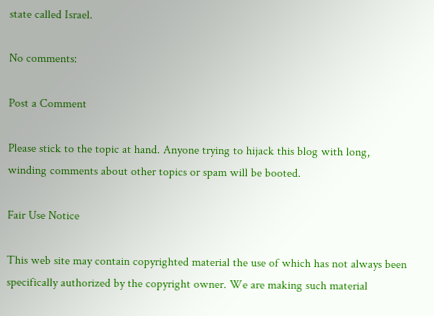state called Israel.

No comments:

Post a Comment

Please stick to the topic at hand. Anyone trying to hijack this blog with long, winding comments about other topics or spam will be booted.

Fair Use Notice

This web site may contain copyrighted material the use of which has not always been specifically authorized by the copyright owner. We are making such material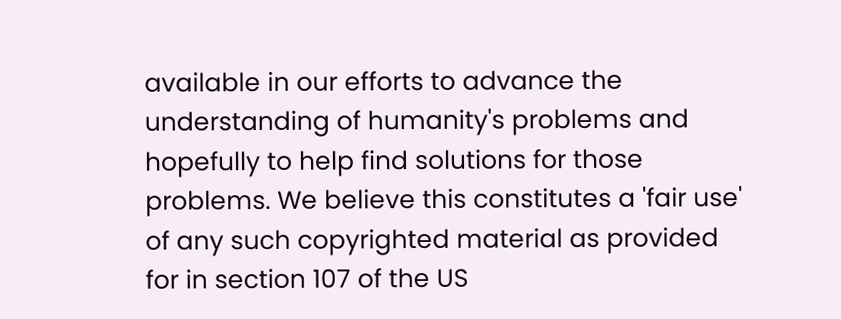available in our efforts to advance the understanding of humanity's problems and hopefully to help find solutions for those problems. We believe this constitutes a 'fair use' of any such copyrighted material as provided for in section 107 of the US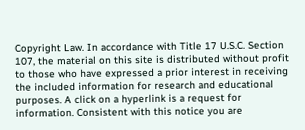Copyright Law. In accordance with Title 17 U.S.C. Section 107, the material on this site is distributed without profit to those who have expressed a prior interest in receiving the included information for research and educational purposes. A click on a hyperlink is a request for information. Consistent with this notice you are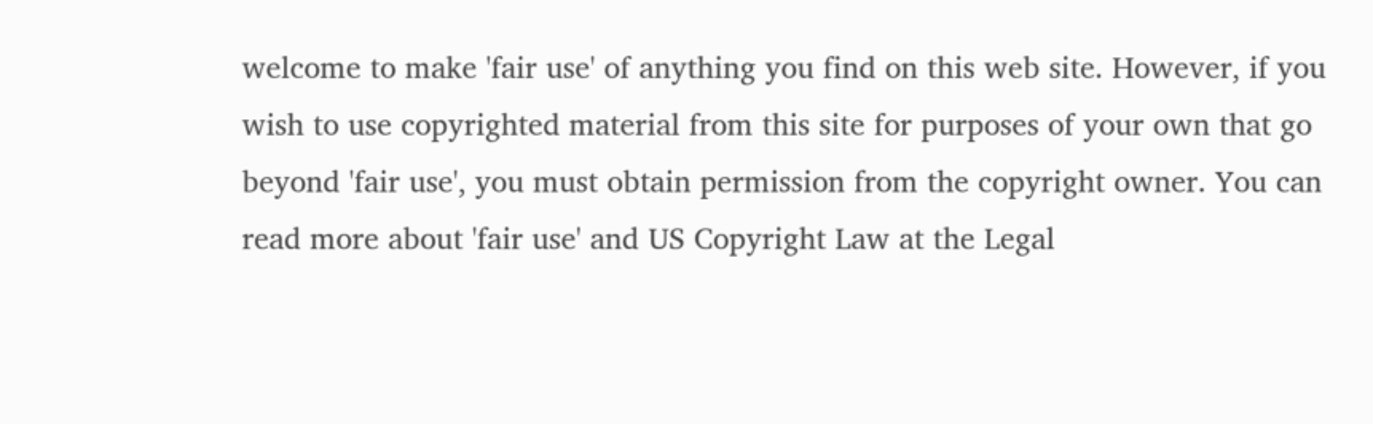welcome to make 'fair use' of anything you find on this web site. However, if you wish to use copyrighted material from this site for purposes of your own that go beyond 'fair use', you must obtain permission from the copyright owner. You can read more about 'fair use' and US Copyright Law at the Legal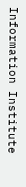Information Institute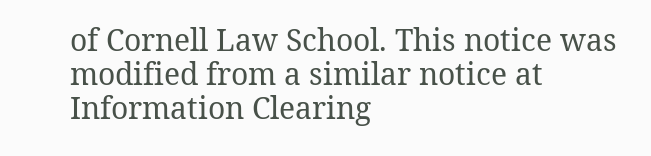of Cornell Law School. This notice was modified from a similar notice at Information Clearing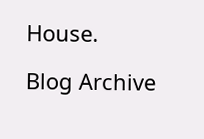House.

Blog Archive